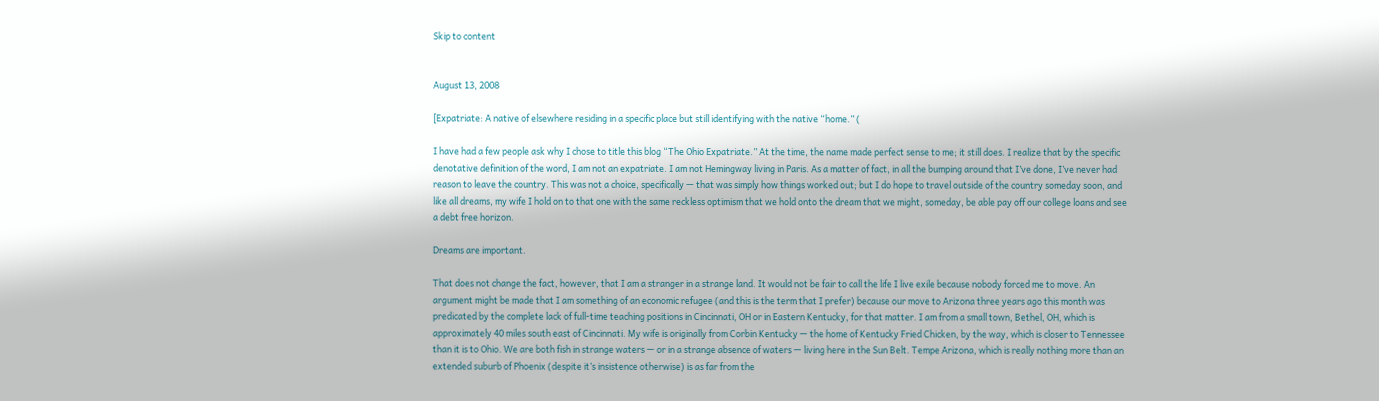Skip to content


August 13, 2008

[Expatriate: A native of elsewhere residing in a specific place but still identifying with the native “home.” (

I have had a few people ask why I chose to title this blog “The Ohio Expatriate.” At the time, the name made perfect sense to me; it still does. I realize that by the specific denotative definition of the word, I am not an expatriate. I am not Hemingway living in Paris. As a matter of fact, in all the bumping around that I’ve done, I’ve never had reason to leave the country. This was not a choice, specifically — that was simply how things worked out; but I do hope to travel outside of the country someday soon, and like all dreams, my wife I hold on to that one with the same reckless optimism that we hold onto the dream that we might, someday, be able pay off our college loans and see a debt free horizon.

Dreams are important.

That does not change the fact, however, that I am a stranger in a strange land. It would not be fair to call the life I live exile because nobody forced me to move. An argument might be made that I am something of an economic refugee (and this is the term that I prefer) because our move to Arizona three years ago this month was predicated by the complete lack of full-time teaching positions in Cincinnati, OH or in Eastern Kentucky, for that matter. I am from a small town, Bethel, OH, which is approximately 40 miles south east of Cincinnati. My wife is originally from Corbin Kentucky — the home of Kentucky Fried Chicken, by the way, which is closer to Tennessee than it is to Ohio. We are both fish in strange waters — or in a strange absence of waters — living here in the Sun Belt. Tempe Arizona, which is really nothing more than an extended suburb of Phoenix (despite it’s insistence otherwise) is as far from the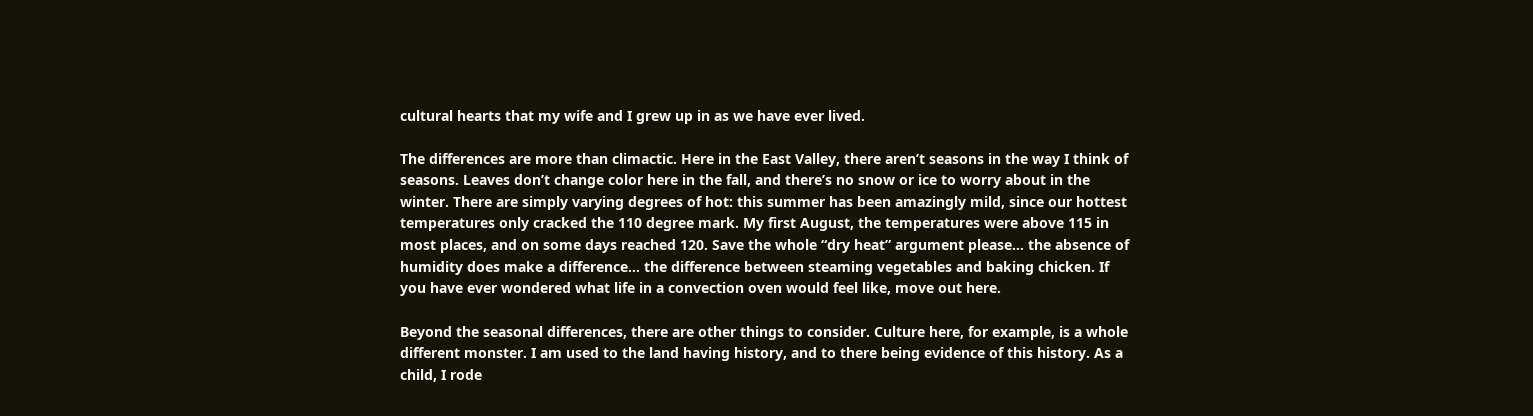cultural hearts that my wife and I grew up in as we have ever lived.

The differences are more than climactic. Here in the East Valley, there aren’t seasons in the way I think of seasons. Leaves don’t change color here in the fall, and there’s no snow or ice to worry about in the winter. There are simply varying degrees of hot: this summer has been amazingly mild, since our hottest temperatures only cracked the 110 degree mark. My first August, the temperatures were above 115 in most places, and on some days reached 120. Save the whole “dry heat” argument please… the absence of humidity does make a difference… the difference between steaming vegetables and baking chicken. If you have ever wondered what life in a convection oven would feel like, move out here.

Beyond the seasonal differences, there are other things to consider. Culture here, for example, is a whole different monster. I am used to the land having history, and to there being evidence of this history. As a child, I rode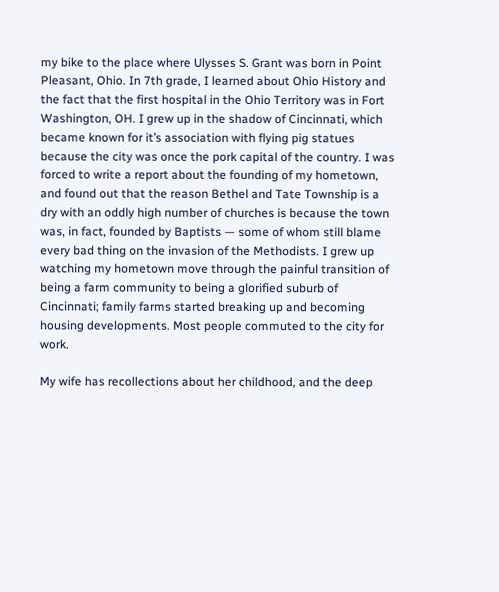my bike to the place where Ulysses S. Grant was born in Point Pleasant, Ohio. In 7th grade, I learned about Ohio History and the fact that the first hospital in the Ohio Territory was in Fort Washington, OH. I grew up in the shadow of Cincinnati, which became known for it’s association with flying pig statues because the city was once the pork capital of the country. I was forced to write a report about the founding of my hometown, and found out that the reason Bethel and Tate Township is a dry with an oddly high number of churches is because the town was, in fact, founded by Baptists — some of whom still blame every bad thing on the invasion of the Methodists. I grew up watching my hometown move through the painful transition of being a farm community to being a glorified suburb of Cincinnati; family farms started breaking up and becoming housing developments. Most people commuted to the city for work.

My wife has recollections about her childhood, and the deep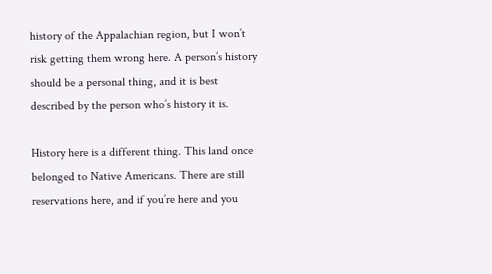history of the Appalachian region, but I won’t risk getting them wrong here. A person’s history should be a personal thing, and it is best described by the person who’s history it is.

History here is a different thing. This land once belonged to Native Americans. There are still reservations here, and if you’re here and you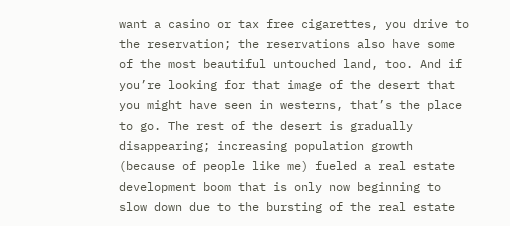want a casino or tax free cigarettes, you drive to the reservation; the reservations also have some of the most beautiful untouched land, too. And if you’re looking for that image of the desert that you might have seen in westerns, that’s the place to go. The rest of the desert is gradually disappearing; increasing population growth (because of people like me) fueled a real estate development boom that is only now beginning to slow down due to the bursting of the real estate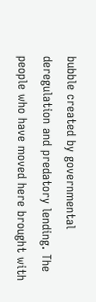bubble created by governmental deregulation and predatory lending. The people who have moved here brought with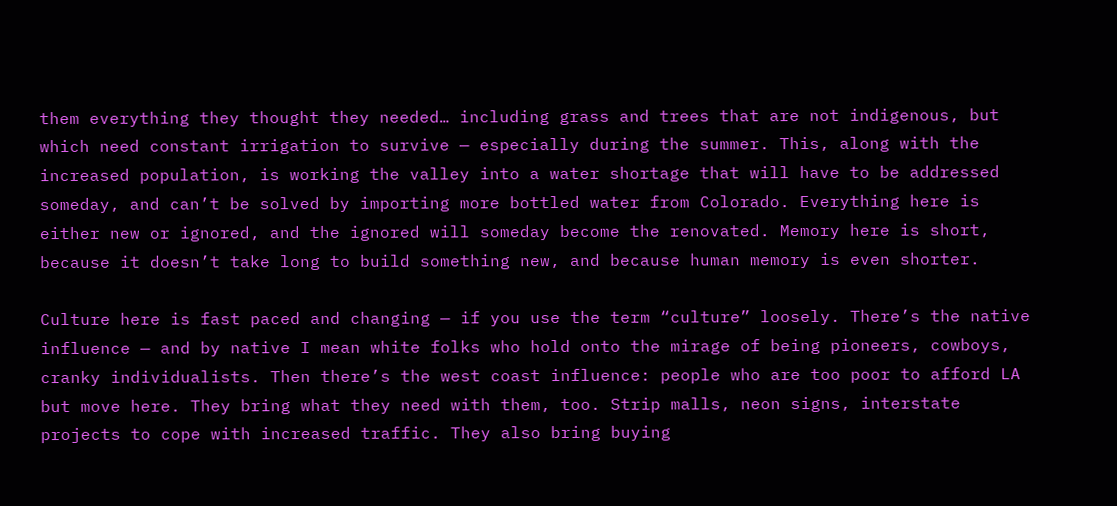them everything they thought they needed… including grass and trees that are not indigenous, but which need constant irrigation to survive — especially during the summer. This, along with the increased population, is working the valley into a water shortage that will have to be addressed someday, and can’t be solved by importing more bottled water from Colorado. Everything here is either new or ignored, and the ignored will someday become the renovated. Memory here is short, because it doesn’t take long to build something new, and because human memory is even shorter.

Culture here is fast paced and changing — if you use the term “culture” loosely. There’s the native influence — and by native I mean white folks who hold onto the mirage of being pioneers, cowboys, cranky individualists. Then there’s the west coast influence: people who are too poor to afford LA but move here. They bring what they need with them, too. Strip malls, neon signs, interstate projects to cope with increased traffic. They also bring buying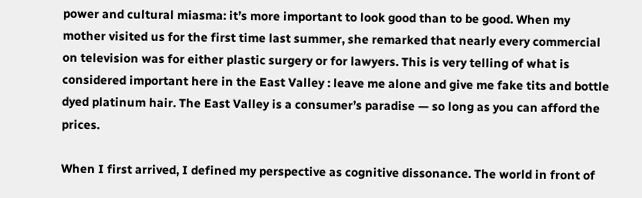power and cultural miasma: it’s more important to look good than to be good. When my mother visited us for the first time last summer, she remarked that nearly every commercial on television was for either plastic surgery or for lawyers. This is very telling of what is considered important here in the East Valley : leave me alone and give me fake tits and bottle dyed platinum hair. The East Valley is a consumer’s paradise — so long as you can afford the prices.

When I first arrived, I defined my perspective as cognitive dissonance. The world in front of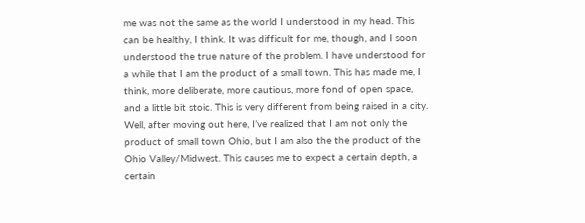me was not the same as the world I understood in my head. This can be healthy, I think. It was difficult for me, though, and I soon understood the true nature of the problem. I have understood for a while that I am the product of a small town. This has made me, I think, more deliberate, more cautious, more fond of open space, and a little bit stoic. This is very different from being raised in a city. Well, after moving out here, I’ve realized that I am not only the product of small town Ohio, but I am also the the product of the Ohio Valley/Midwest. This causes me to expect a certain depth, a certain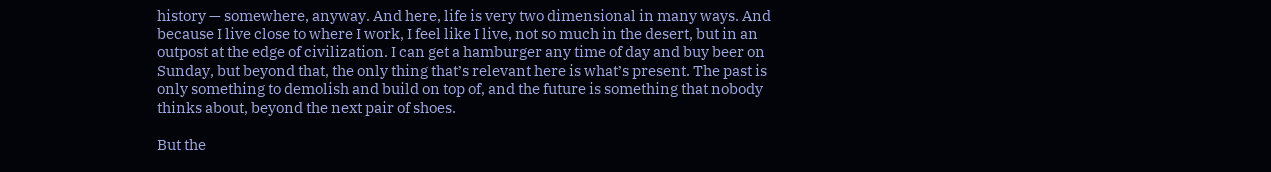history — somewhere, anyway. And here, life is very two dimensional in many ways. And because I live close to where I work, I feel like I live, not so much in the desert, but in an outpost at the edge of civilization. I can get a hamburger any time of day and buy beer on Sunday, but beyond that, the only thing that’s relevant here is what’s present. The past is only something to demolish and build on top of, and the future is something that nobody thinks about, beyond the next pair of shoes.

But the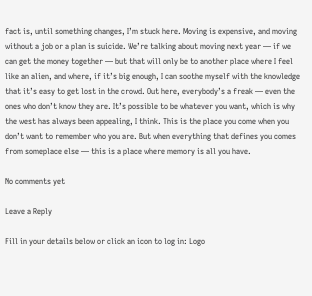fact is, until something changes, I’m stuck here. Moving is expensive, and moving without a job or a plan is suicide. We’re talking about moving next year — if we can get the money together — but that will only be to another place where I feel like an alien, and where, if it’s big enough, I can soothe myself with the knowledge that it’s easy to get lost in the crowd. Out here, everybody’s a freak — even the ones who don’t know they are. It’s possible to be whatever you want, which is why the west has always been appealing, I think. This is the place you come when you don’t want to remember who you are. But when everything that defines you comes from someplace else — this is a place where memory is all you have.

No comments yet

Leave a Reply

Fill in your details below or click an icon to log in: Logo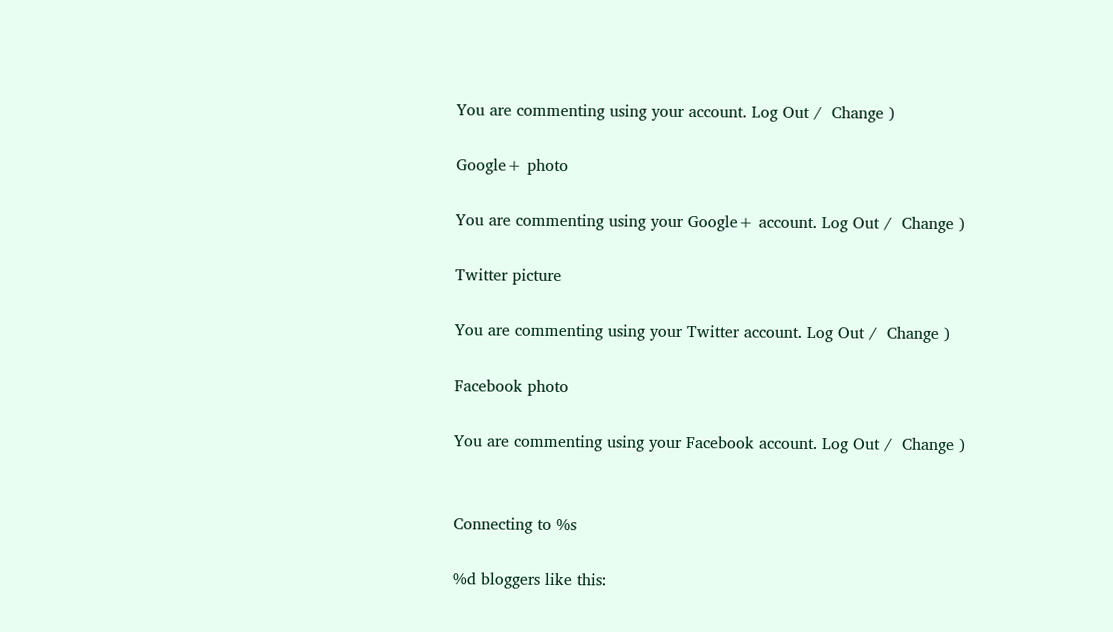You are commenting using your account. Log Out /  Change )

Google+ photo

You are commenting using your Google+ account. Log Out /  Change )

Twitter picture

You are commenting using your Twitter account. Log Out /  Change )

Facebook photo

You are commenting using your Facebook account. Log Out /  Change )


Connecting to %s

%d bloggers like this: